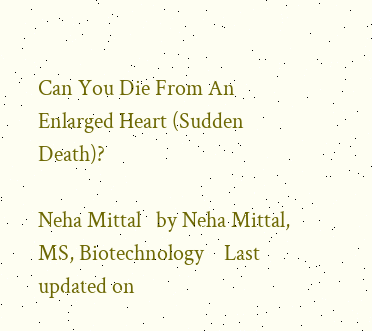Can You Die From An Enlarged Heart (Sudden Death)?

Neha Mittal   by Neha Mittal, MS, Biotechnology    Last updated on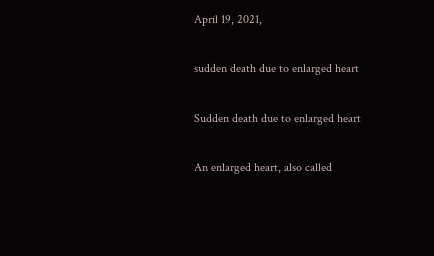April 19, 2021,

sudden death due to enlarged heart

Sudden death due to enlarged heart

An enlarged heart, also called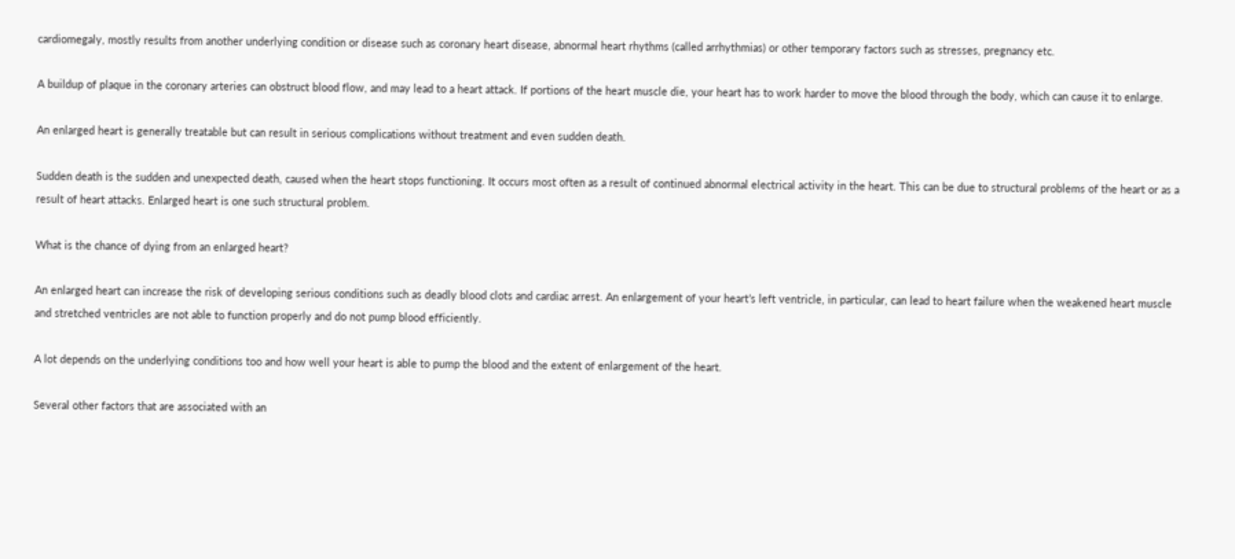cardiomegaly, mostly results from another underlying condition or disease such as coronary heart disease, abnormal heart rhythms (called arrhythmias) or other temporary factors such as stresses, pregnancy etc.

A buildup of plaque in the coronary arteries can obstruct blood flow, and may lead to a heart attack. If portions of the heart muscle die, your heart has to work harder to move the blood through the body, which can cause it to enlarge.

An enlarged heart is generally treatable but can result in serious complications without treatment and even sudden death.

Sudden death is the sudden and unexpected death, caused when the heart stops functioning. It occurs most often as a result of continued abnormal electrical activity in the heart. This can be due to structural problems of the heart or as a result of heart attacks. Enlarged heart is one such structural problem.

What is the chance of dying from an enlarged heart?

An enlarged heart can increase the risk of developing serious conditions such as deadly blood clots and cardiac arrest. An enlargement of your heart’s left ventricle, in particular, can lead to heart failure when the weakened heart muscle and stretched ventricles are not able to function properly and do not pump blood efficiently.

A lot depends on the underlying conditions too and how well your heart is able to pump the blood and the extent of enlargement of the heart.

Several other factors that are associated with an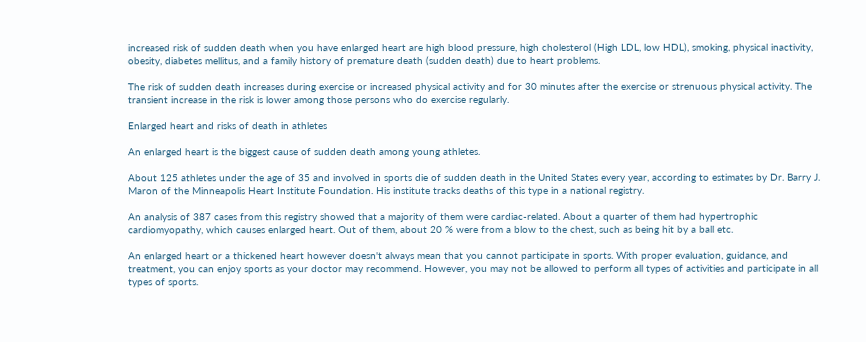increased risk of sudden death when you have enlarged heart are high blood pressure, high cholesterol (High LDL, low HDL), smoking, physical inactivity, obesity, diabetes mellitus, and a family history of premature death (sudden death) due to heart problems.

The risk of sudden death increases during exercise or increased physical activity and for 30 minutes after the exercise or strenuous physical activity. The transient increase in the risk is lower among those persons who do exercise regularly.

Enlarged heart and risks of death in athletes

An enlarged heart is the biggest cause of sudden death among young athletes.

About 125 athletes under the age of 35 and involved in sports die of sudden death in the United States every year, according to estimates by Dr. Barry J. Maron of the Minneapolis Heart Institute Foundation. His institute tracks deaths of this type in a national registry.

An analysis of 387 cases from this registry showed that a majority of them were cardiac-related. About a quarter of them had hypertrophic cardiomyopathy, which causes enlarged heart. Out of them, about 20 % were from a blow to the chest, such as being hit by a ball etc.

An enlarged heart or a thickened heart however doesn't always mean that you cannot participate in sports. With proper evaluation, guidance, and treatment, you can enjoy sports as your doctor may recommend. However, you may not be allowed to perform all types of activities and participate in all types of sports.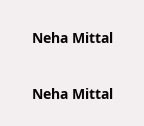Neha Mittal

Neha Mittal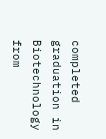completed graduation in Biotechnology from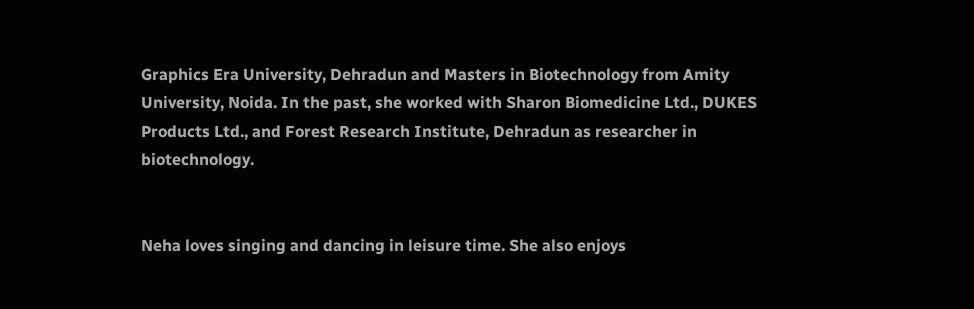Graphics Era University, Dehradun and Masters in Biotechnology from Amity University, Noida. In the past, she worked with Sharon Biomedicine Ltd., DUKES Products Ltd., and Forest Research Institute, Dehradun as researcher in biotechnology.


Neha loves singing and dancing in leisure time. She also enjoys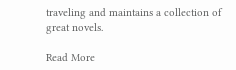traveling and maintains a collection of great novels.

Read More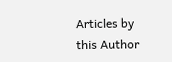Articles by this Author